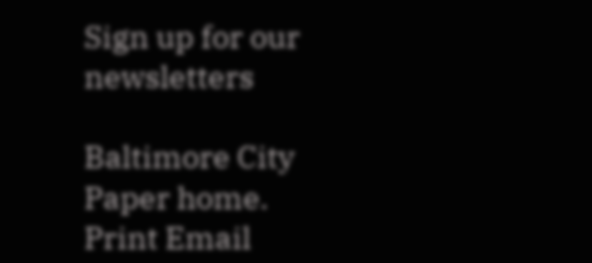Sign up for our newsletters

Baltimore City Paper home.
Print Email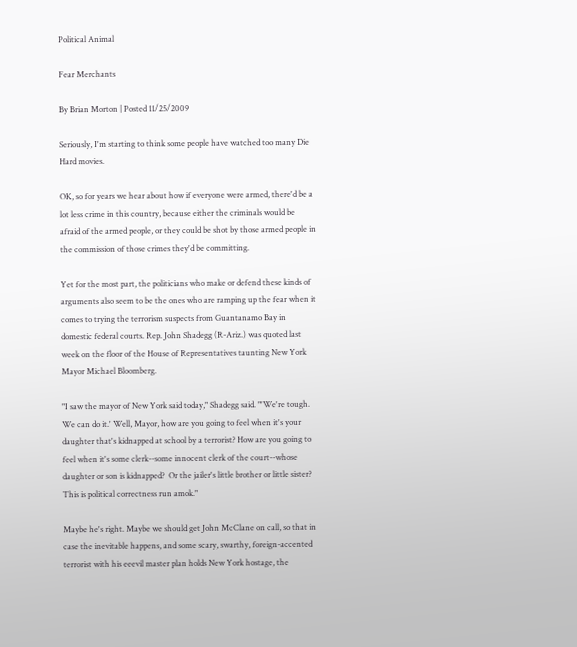Political Animal

Fear Merchants

By Brian Morton | Posted 11/25/2009

Seriously, I'm starting to think some people have watched too many Die Hard movies.

OK, so for years we hear about how if everyone were armed, there'd be a lot less crime in this country, because either the criminals would be afraid of the armed people, or they could be shot by those armed people in the commission of those crimes they'd be committing.

Yet for the most part, the politicians who make or defend these kinds of arguments also seem to be the ones who are ramping up the fear when it comes to trying the terrorism suspects from Guantanamo Bay in domestic federal courts. Rep. John Shadegg (R-Ariz.) was quoted last week on the floor of the House of Representatives taunting New York Mayor Michael Bloomberg.

"I saw the mayor of New York said today," Shadegg said. "'We're tough. We can do it.' Well, Mayor, how are you going to feel when it's your daughter that's kidnapped at school by a terrorist? How are you going to feel when it's some clerk--some innocent clerk of the court--whose daughter or son is kidnapped?  Or the jailer's little brother or little sister? This is political correctness run amok."

Maybe he's right. Maybe we should get John McClane on call, so that in case the inevitable happens, and some scary, swarthy, foreign-accented terrorist with his eeevil master plan holds New York hostage, the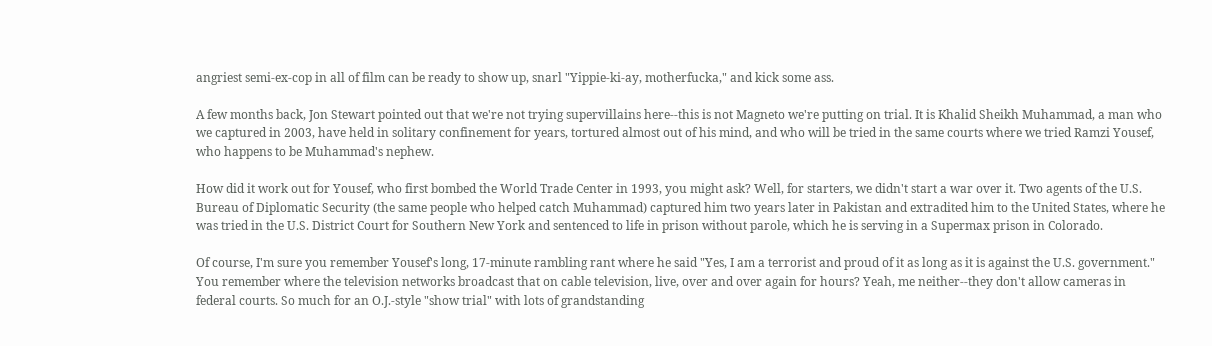angriest semi-ex-cop in all of film can be ready to show up, snarl "Yippie-ki-ay, motherfucka," and kick some ass.

A few months back, Jon Stewart pointed out that we're not trying supervillains here--this is not Magneto we're putting on trial. It is Khalid Sheikh Muhammad, a man who we captured in 2003, have held in solitary confinement for years, tortured almost out of his mind, and who will be tried in the same courts where we tried Ramzi Yousef, who happens to be Muhammad's nephew.

How did it work out for Yousef, who first bombed the World Trade Center in 1993, you might ask? Well, for starters, we didn't start a war over it. Two agents of the U.S. Bureau of Diplomatic Security (the same people who helped catch Muhammad) captured him two years later in Pakistan and extradited him to the United States, where he was tried in the U.S. District Court for Southern New York and sentenced to life in prison without parole, which he is serving in a Supermax prison in Colorado.

Of course, I'm sure you remember Yousef's long, 17-minute rambling rant where he said "Yes, I am a terrorist and proud of it as long as it is against the U.S. government." You remember where the television networks broadcast that on cable television, live, over and over again for hours? Yeah, me neither--they don't allow cameras in federal courts. So much for an O.J.-style "show trial" with lots of grandstanding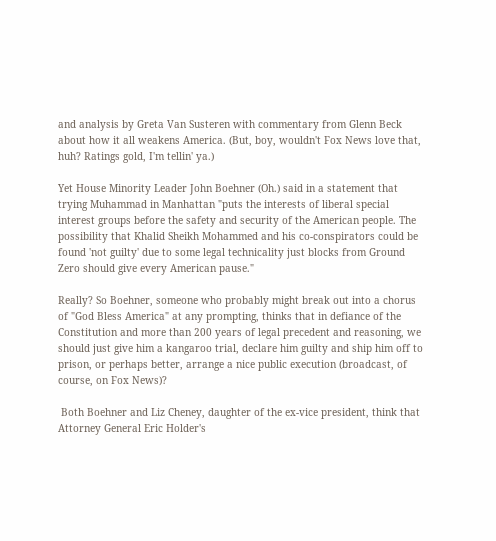and analysis by Greta Van Susteren with commentary from Glenn Beck about how it all weakens America. (But, boy, wouldn't Fox News love that, huh? Ratings gold, I'm tellin' ya.)

Yet House Minority Leader John Boehner (Oh.) said in a statement that trying Muhammad in Manhattan "puts the interests of liberal special interest groups before the safety and security of the American people. The possibility that Khalid Sheikh Mohammed and his co-conspirators could be found 'not guilty' due to some legal technicality just blocks from Ground Zero should give every American pause."

Really? So Boehner, someone who probably might break out into a chorus of "God Bless America" at any prompting, thinks that in defiance of the Constitution and more than 200 years of legal precedent and reasoning, we should just give him a kangaroo trial, declare him guilty and ship him off to prison, or perhaps better, arrange a nice public execution (broadcast, of course, on Fox News)?

 Both Boehner and Liz Cheney, daughter of the ex-vice president, think that Attorney General Eric Holder's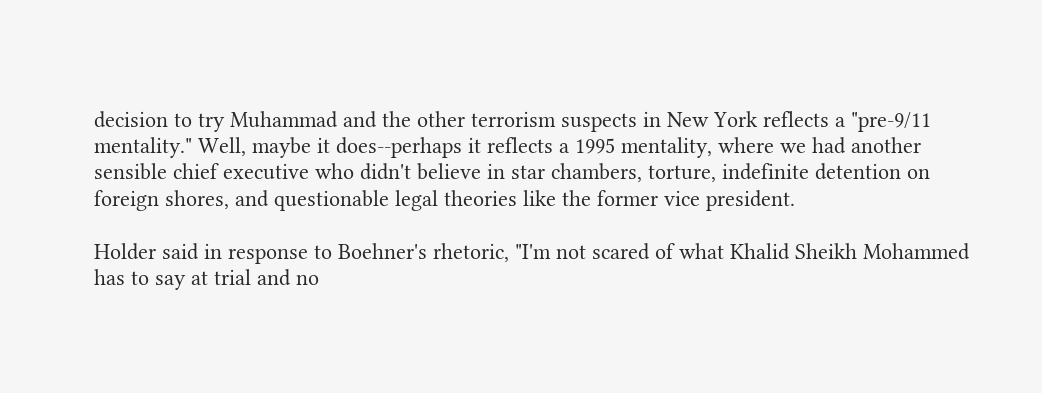decision to try Muhammad and the other terrorism suspects in New York reflects a "pre-9/11 mentality." Well, maybe it does--perhaps it reflects a 1995 mentality, where we had another sensible chief executive who didn't believe in star chambers, torture, indefinite detention on foreign shores, and questionable legal theories like the former vice president.

Holder said in response to Boehner's rhetoric, "I'm not scared of what Khalid Sheikh Mohammed has to say at trial and no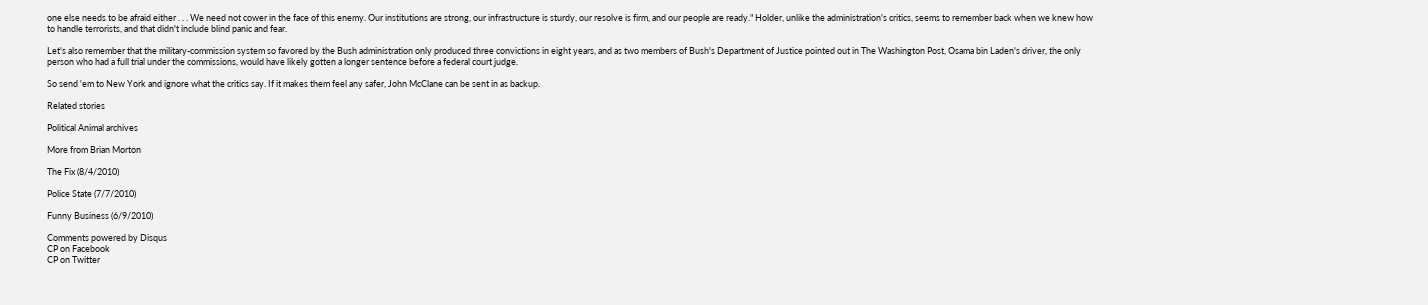one else needs to be afraid either . . . We need not cower in the face of this enemy. Our institutions are strong, our infrastructure is sturdy, our resolve is firm, and our people are ready." Holder, unlike the administration's critics, seems to remember back when we knew how to handle terrorists, and that didn't include blind panic and fear.

Let's also remember that the military-commission system so favored by the Bush administration only produced three convictions in eight years, and as two members of Bush's Department of Justice pointed out in The Washington Post, Osama bin Laden's driver, the only person who had a full trial under the commissions, would have likely gotten a longer sentence before a federal court judge.

So send 'em to New York and ignore what the critics say. If it makes them feel any safer, John McClane can be sent in as backup.

Related stories

Political Animal archives

More from Brian Morton

The Fix (8/4/2010)

Police State (7/7/2010)

Funny Business (6/9/2010)

Comments powered by Disqus
CP on Facebook
CP on Twitter